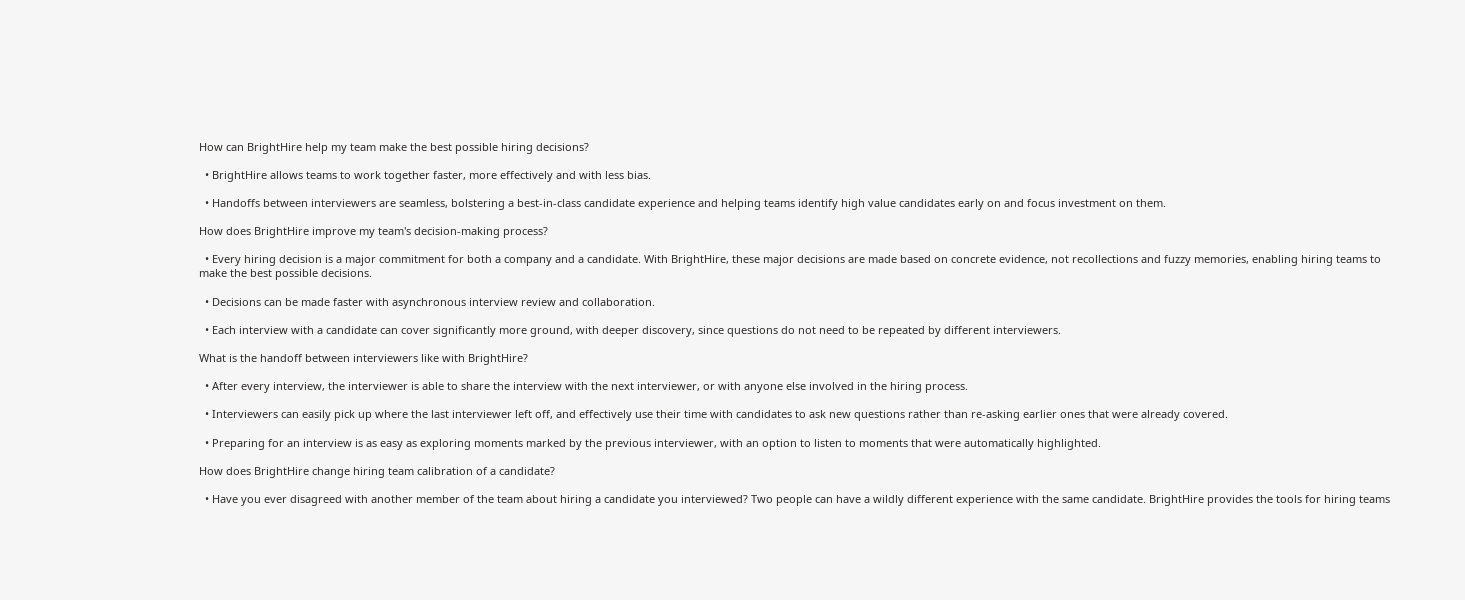How can BrightHire help my team make the best possible hiring decisions?

  • BrightHire allows teams to work together faster, more effectively and with less bias.

  • Handoffs between interviewers are seamless, bolstering a best-in-class candidate experience and helping teams identify high value candidates early on and focus investment on them.

How does BrightHire improve my team's decision-making process?

  • Every hiring decision is a major commitment for both a company and a candidate. With BrightHire, these major decisions are made based on concrete evidence, not recollections and fuzzy memories, enabling hiring teams to make the best possible decisions.

  • Decisions can be made faster with asynchronous interview review and collaboration.

  • Each interview with a candidate can cover significantly more ground, with deeper discovery, since questions do not need to be repeated by different interviewers.

What is the handoff between interviewers like with BrightHire?

  • After every interview, the interviewer is able to share the interview with the next interviewer, or with anyone else involved in the hiring process.

  • Interviewers can easily pick up where the last interviewer left off, and effectively use their time with candidates to ask new questions rather than re-asking earlier ones that were already covered.

  • Preparing for an interview is as easy as exploring moments marked by the previous interviewer, with an option to listen to moments that were automatically highlighted.

How does BrightHire change hiring team calibration of a candidate?

  • Have you ever disagreed with another member of the team about hiring a candidate you interviewed? Two people can have a wildly different experience with the same candidate. BrightHire provides the tools for hiring teams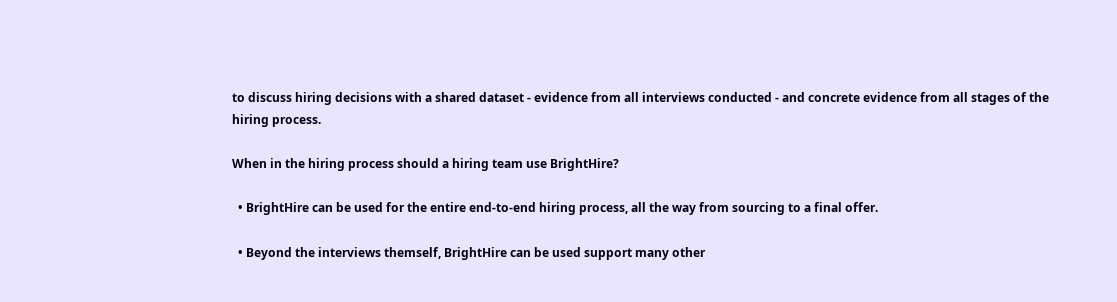to discuss hiring decisions with a shared dataset - evidence from all interviews conducted - and concrete evidence from all stages of the hiring process.

When in the hiring process should a hiring team use BrightHire?

  • BrightHire can be used for the entire end-to-end hiring process, all the way from sourcing to a final offer.

  • Beyond the interviews themself, BrightHire can be used support many other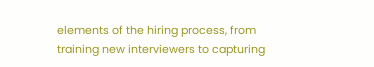elements of the hiring process, from training new interviewers to capturing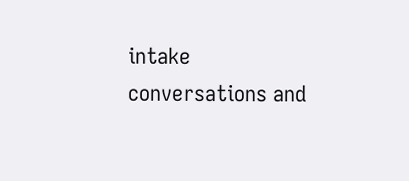intake conversations and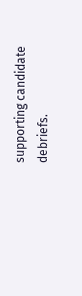supporting candidate debriefs.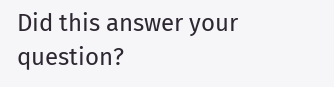Did this answer your question?